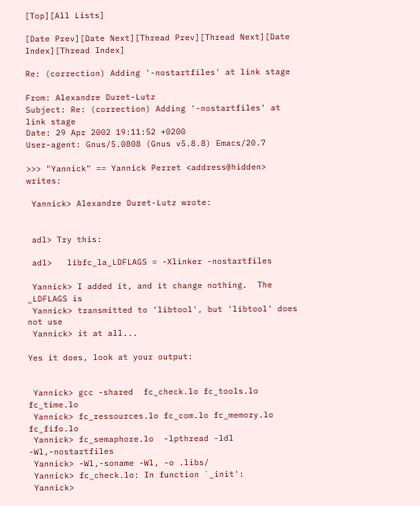[Top][All Lists]

[Date Prev][Date Next][Thread Prev][Thread Next][Date Index][Thread Index]

Re: (correction) Adding '-nostartfiles' at link stage

From: Alexandre Duret-Lutz
Subject: Re: (correction) Adding '-nostartfiles' at link stage
Date: 29 Apr 2002 19:11:52 +0200
User-agent: Gnus/5.0808 (Gnus v5.8.8) Emacs/20.7

>>> "Yannick" == Yannick Perret <address@hidden> writes:

 Yannick> Alexandre Duret-Lutz wrote:


 adl> Try this:

 adl>   libfc_la_LDFLAGS = -Xlinker -nostartfiles

 Yannick> I added it, and it change nothing.  The _LDFLAGS is
 Yannick> transmitted to 'libtool', but 'libtool' does not use
 Yannick> it at all...

Yes it does, look at your output:


 Yannick> gcc -shared  fc_check.lo fc_tools.lo fc_time.lo
 Yannick> fc_ressources.lo fc_com.lo fc_memory.lo fc_fifo.lo
 Yannick> fc_semaphore.lo  -lpthread -ldl  -Wl,-nostartfiles
 Yannick> -Wl,-soname -Wl, -o .libs/
 Yannick> fc_check.lo: In function `_init':
 Yannick>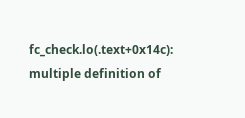fc_check.lo(.text+0x14c): multiple definition of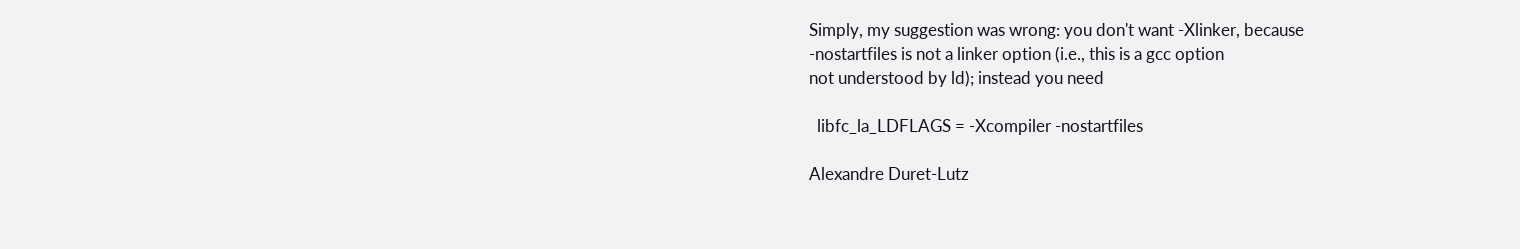Simply, my suggestion was wrong: you don't want -Xlinker, because
-nostartfiles is not a linker option (i.e., this is a gcc option
not understood by ld); instead you need

  libfc_la_LDFLAGS = -Xcompiler -nostartfiles

Alexandre Duret-Lutz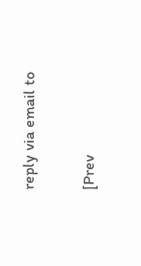reply via email to

[Prev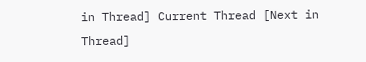in Thread] Current Thread [Next in Thread]